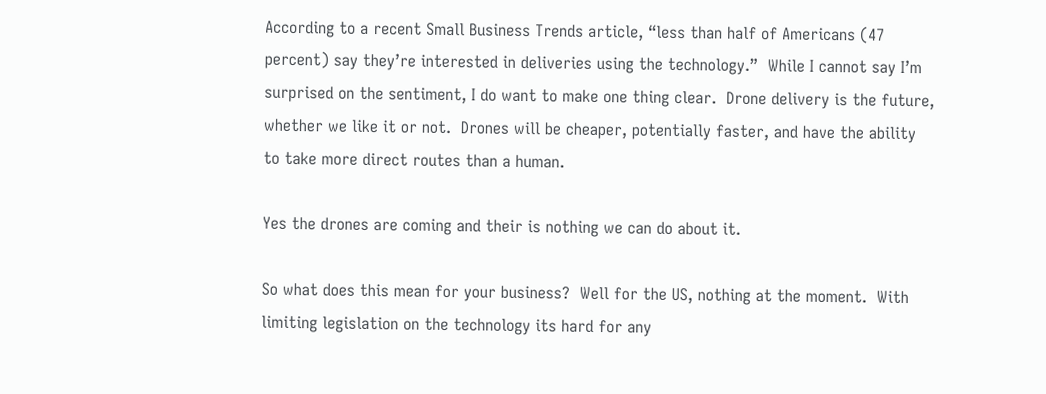According to a recent Small Business Trends article, “less than half of Americans (47 percent) say they’re interested in deliveries using the technology.”  While I cannot say I’m surprised on the sentiment, I do want to make one thing clear.  Drone delivery is the future, whether we like it or not.  Drones will be cheaper, potentially faster, and have the ability to take more direct routes than a human.

Yes the drones are coming and their is nothing we can do about it.

So what does this mean for your business?  Well for the US, nothing at the moment.  With limiting legislation on the technology its hard for any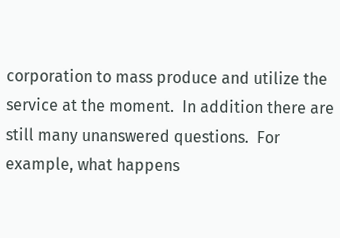corporation to mass produce and utilize the service at the moment.  In addition there are still many unanswered questions.  For example, what happens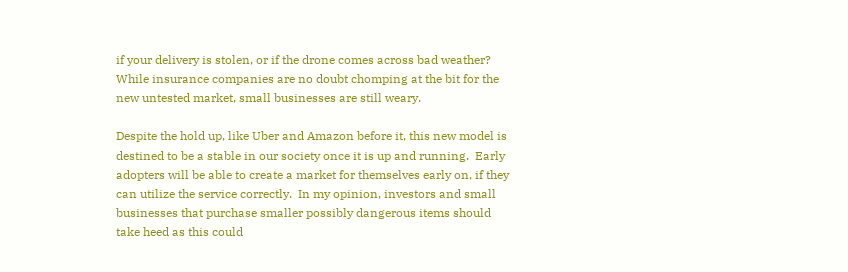if your delivery is stolen, or if the drone comes across bad weather?  While insurance companies are no doubt chomping at the bit for the new untested market, small businesses are still weary.

Despite the hold up, like Uber and Amazon before it, this new model is destined to be a stable in our society once it is up and running.  Early adopters will be able to create a market for themselves early on, if they can utilize the service correctly.  In my opinion, investors and small businesses that purchase smaller possibly dangerous items should take heed as this could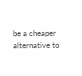be a cheaper alternative to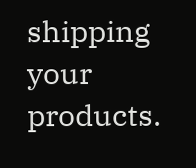shipping your products.